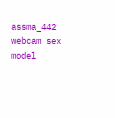assma_442 webcam sex model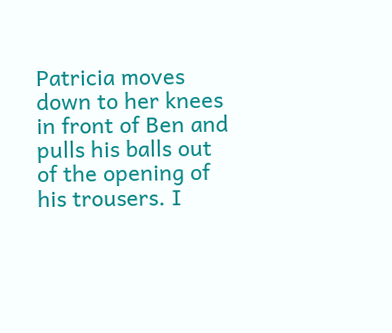Patricia moves down to her knees in front of Ben and pulls his balls out of the opening of his trousers. I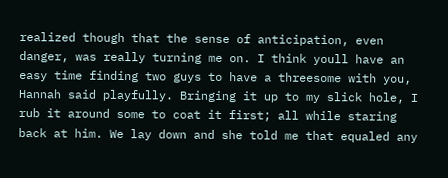realized though that the sense of anticipation, even danger, was really turning me on. I think youll have an easy time finding two guys to have a threesome with you, Hannah said playfully. Bringing it up to my slick hole, I rub it around some to coat it first; all while staring back at him. We lay down and she told me that equaled any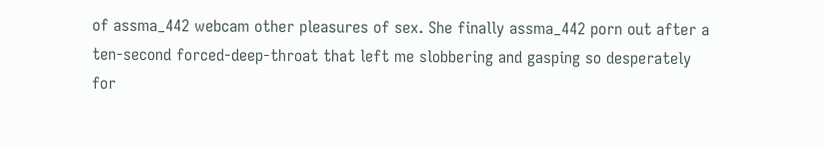of assma_442 webcam other pleasures of sex. She finally assma_442 porn out after a ten-second forced-deep-throat that left me slobbering and gasping so desperately for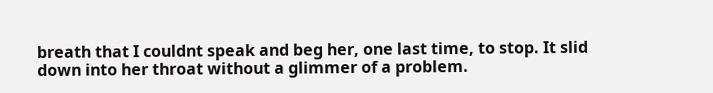breath that I couldnt speak and beg her, one last time, to stop. It slid down into her throat without a glimmer of a problem.